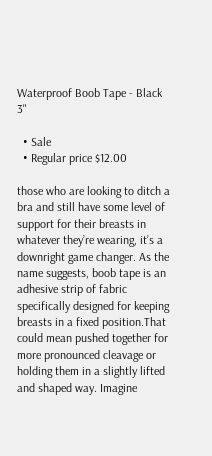Waterproof Boob Tape - Black 3"

  • Sale
  • Regular price $12.00

those who are looking to ditch a bra and still have some level of support for their breasts in whatever they’re wearing, it’s a downright game changer. As the name suggests, boob tape is an adhesive strip of fabric specifically designed for keeping breasts in a fixed position.That could mean pushed together for more pronounced cleavage or holding them in a slightly lifted and shaped way. Imagine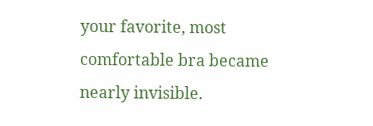your favorite, most comfortable bra became nearly invisible.